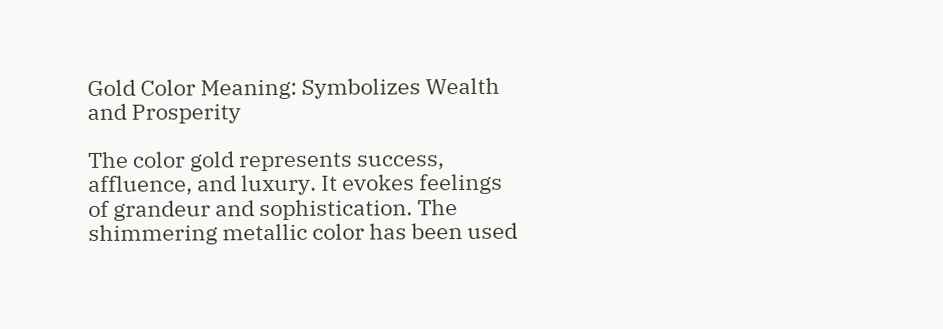Gold Color Meaning: Symbolizes Wealth and Prosperity

The color gold represents success, affluence, and luxury. It evokes feelings of grandeur and sophistication. The shimmering metallic color has been used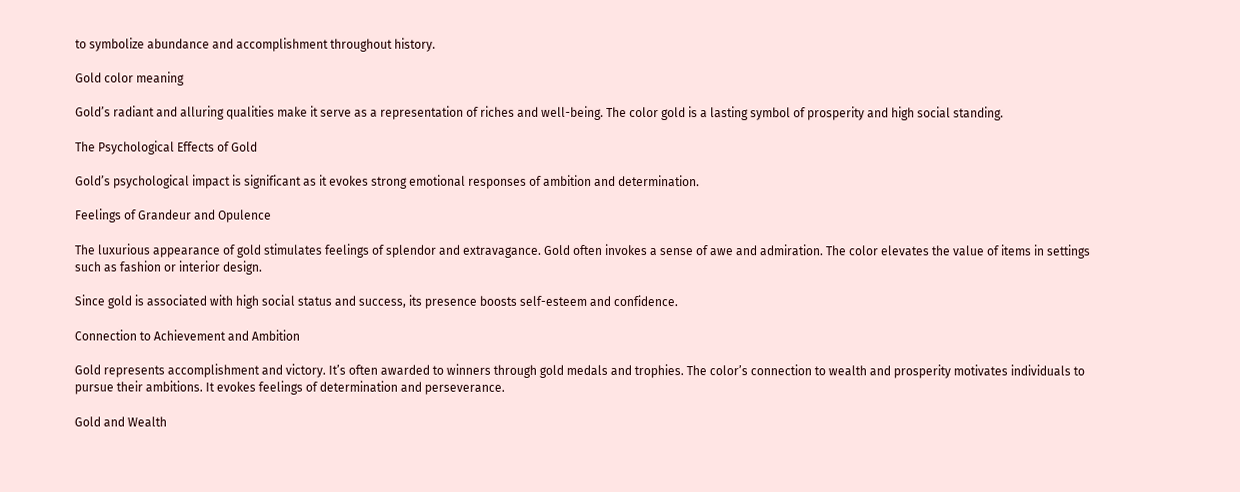to symbolize abundance and accomplishment throughout history.

Gold color meaning

Gold’s radiant and alluring qualities make it serve as a representation of riches and well-being. The color gold is a lasting symbol of prosperity and high social standing.

The Psychological Effects of Gold

Gold’s psychological impact is significant as it evokes strong emotional responses of ambition and determination.

Feelings of Grandeur and Opulence

The luxurious appearance of gold stimulates feelings of splendor and extravagance. Gold often invokes a sense of awe and admiration. The color elevates the value of items in settings such as fashion or interior design.

Since gold is associated with high social status and success, its presence boosts self-esteem and confidence.

Connection to Achievement and Ambition

Gold represents accomplishment and victory. It’s often awarded to winners through gold medals and trophies. The color’s connection to wealth and prosperity motivates individuals to pursue their ambitions. It evokes feelings of determination and perseverance.

Gold and Wealth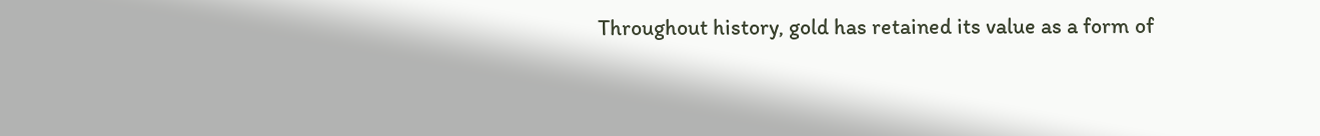Throughout history, gold has retained its value as a form of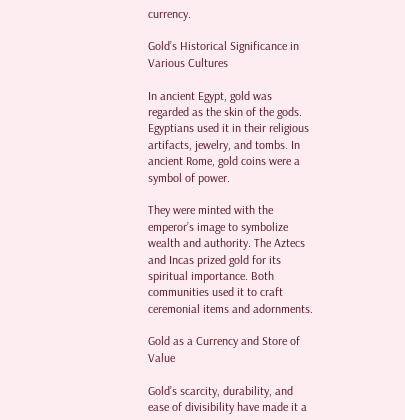currency.

Gold’s Historical Significance in Various Cultures

In ancient Egypt, gold was regarded as the skin of the gods. Egyptians used it in their religious artifacts, jewelry, and tombs. In ancient Rome, gold coins were a symbol of power.

They were minted with the emperor’s image to symbolize wealth and authority. The Aztecs and Incas prized gold for its spiritual importance. Both communities used it to craft ceremonial items and adornments.

Gold as a Currency and Store of Value

Gold’s scarcity, durability, and ease of divisibility have made it a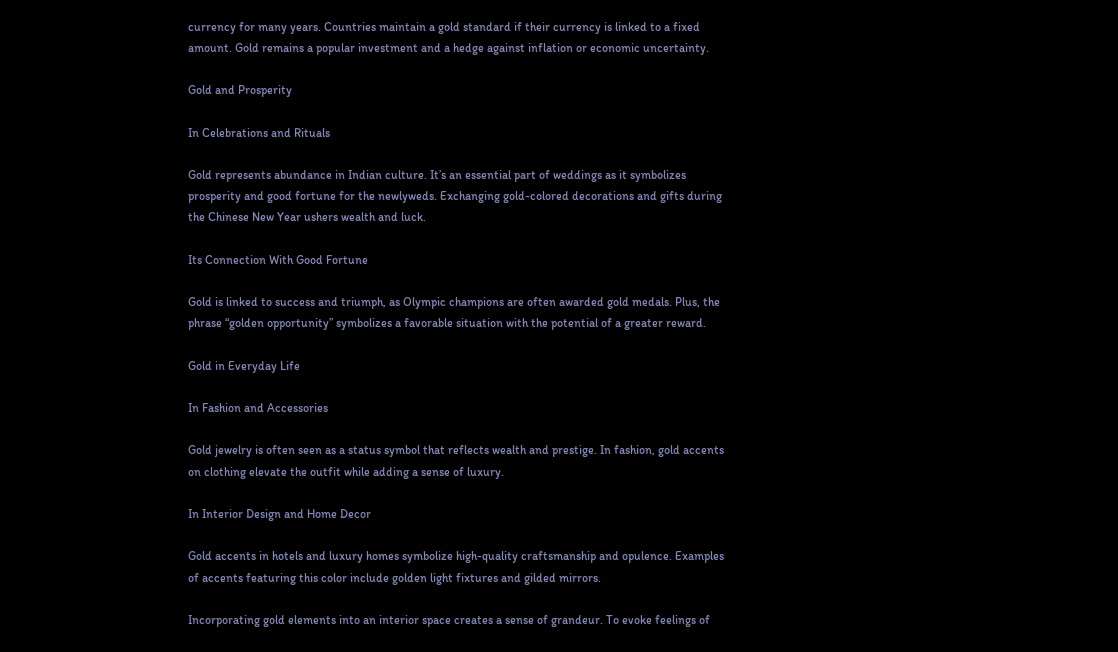currency for many years. Countries maintain a gold standard if their currency is linked to a fixed amount. Gold remains a popular investment and a hedge against inflation or economic uncertainty.

Gold and Prosperity

In Celebrations and Rituals

Gold represents abundance in Indian culture. It’s an essential part of weddings as it symbolizes prosperity and good fortune for the newlyweds. Exchanging gold-colored decorations and gifts during the Chinese New Year ushers wealth and luck.

Its Connection With Good Fortune

Gold is linked to success and triumph, as Olympic champions are often awarded gold medals. Plus, the phrase “golden opportunity” symbolizes a favorable situation with the potential of a greater reward.

Gold in Everyday Life

In Fashion and Accessories

Gold jewelry is often seen as a status symbol that reflects wealth and prestige. In fashion, gold accents on clothing elevate the outfit while adding a sense of luxury.

In Interior Design and Home Decor

Gold accents in hotels and luxury homes symbolize high-quality craftsmanship and opulence. Examples of accents featuring this color include golden light fixtures and gilded mirrors.

Incorporating gold elements into an interior space creates a sense of grandeur. To evoke feelings of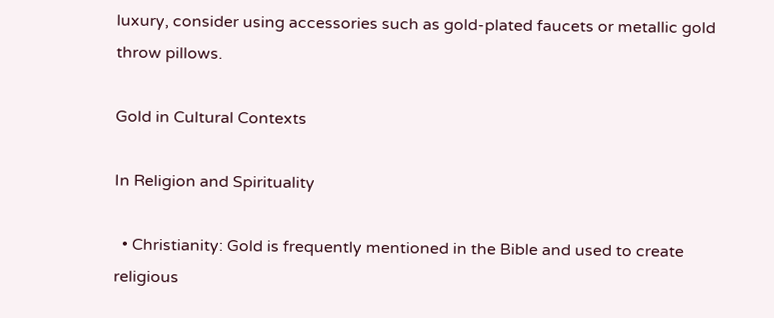luxury, consider using accessories such as gold-plated faucets or metallic gold throw pillows.

Gold in Cultural Contexts

In Religion and Spirituality

  • Christianity: Gold is frequently mentioned in the Bible and used to create religious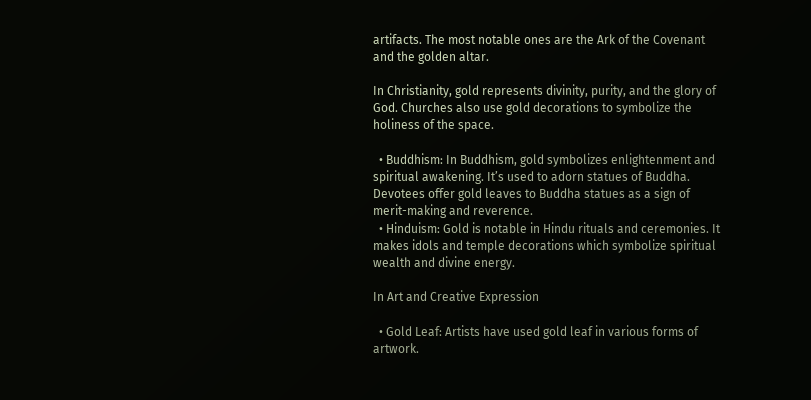artifacts. The most notable ones are the Ark of the Covenant and the golden altar.

In Christianity, gold represents divinity, purity, and the glory of God. Churches also use gold decorations to symbolize the holiness of the space.

  • Buddhism: In Buddhism, gold symbolizes enlightenment and spiritual awakening. It’s used to adorn statues of Buddha. Devotees offer gold leaves to Buddha statues as a sign of merit-making and reverence.
  • Hinduism: Gold is notable in Hindu rituals and ceremonies. It makes idols and temple decorations which symbolize spiritual wealth and divine energy.

In Art and Creative Expression

  • Gold Leaf: Artists have used gold leaf in various forms of artwork.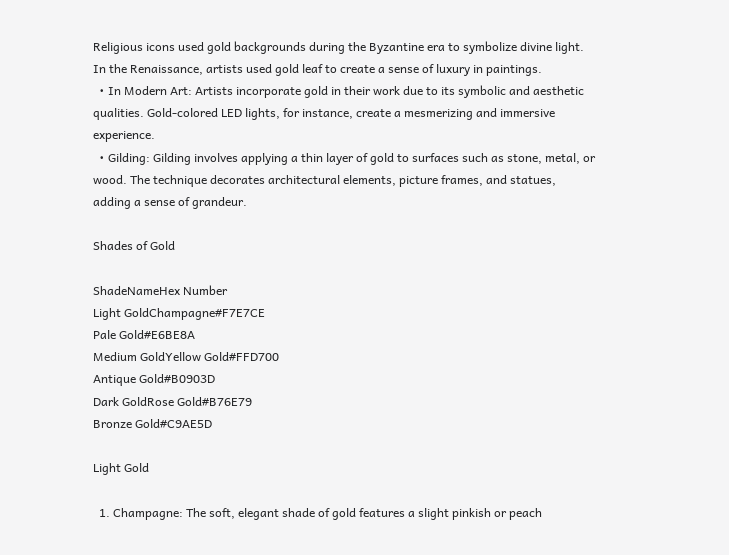Religious icons used gold backgrounds during the Byzantine era to symbolize divine light. In the Renaissance, artists used gold leaf to create a sense of luxury in paintings.
  • In Modern Art: Artists incorporate gold in their work due to its symbolic and aesthetic qualities. Gold-colored LED lights, for instance, create a mesmerizing and immersive experience.
  • Gilding: Gilding involves applying a thin layer of gold to surfaces such as stone, metal, or wood. The technique decorates architectural elements, picture frames, and statues, adding a sense of grandeur.

Shades of Gold

ShadeNameHex Number
Light GoldChampagne#F7E7CE
Pale Gold#E6BE8A
Medium GoldYellow Gold#FFD700
Antique Gold#B0903D
Dark GoldRose Gold#B76E79
Bronze Gold#C9AE5D

Light Gold

  1. Champagne: The soft, elegant shade of gold features a slight pinkish or peach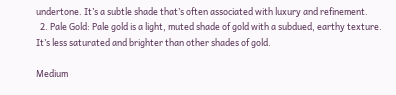undertone. It’s a subtle shade that’s often associated with luxury and refinement.
  2. Pale Gold: Pale gold is a light, muted shade of gold with a subdued, earthy texture. It’s less saturated and brighter than other shades of gold.

Medium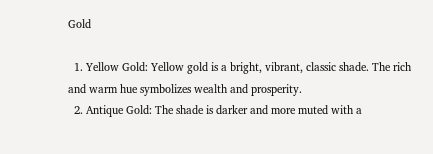Gold

  1. Yellow Gold: Yellow gold is a bright, vibrant, classic shade. The rich and warm hue symbolizes wealth and prosperity.
  2. Antique Gold: The shade is darker and more muted with a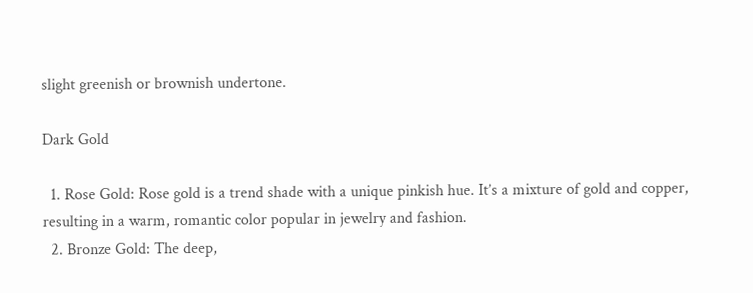slight greenish or brownish undertone.

Dark Gold

  1. Rose Gold: Rose gold is a trend shade with a unique pinkish hue. It’s a mixture of gold and copper, resulting in a warm, romantic color popular in jewelry and fashion.
  2. Bronze Gold: The deep,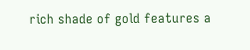rich shade of gold features a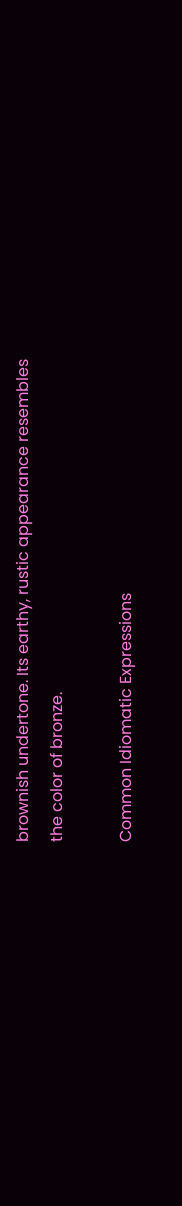brownish undertone. Its earthy, rustic appearance resembles the color of bronze.

Common Idiomatic Expressions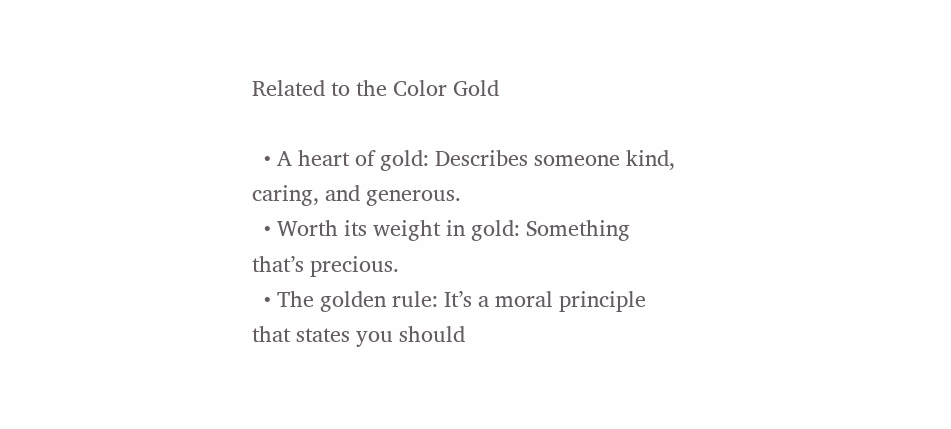Related to the Color Gold

  • A heart of gold: Describes someone kind, caring, and generous.
  • Worth its weight in gold: Something that’s precious.
  • The golden rule: It’s a moral principle that states you should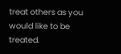treat others as you would like to be treated.